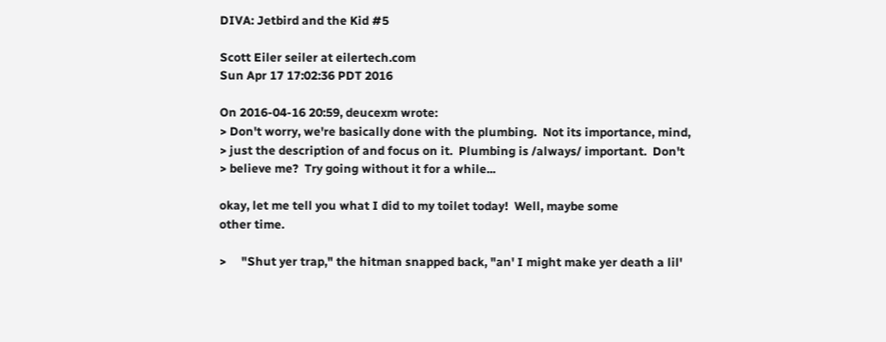DIVA: Jetbird and the Kid #5

Scott Eiler seiler at eilertech.com
Sun Apr 17 17:02:36 PDT 2016

On 2016-04-16 20:59, deucexm wrote:
> Don't worry, we're basically done with the plumbing.  Not its importance, mind,
> just the description of and focus on it.  Plumbing is /always/ important.  Don't
> believe me?  Try going without it for a while...

okay, let me tell you what I did to my toilet today!  Well, maybe some
other time.

>     "Shut yer trap," the hitman snapped back, "an' I might make yer death a lil'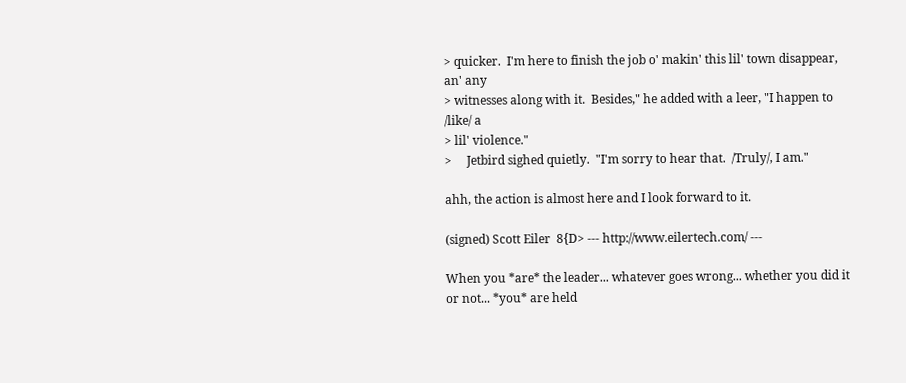> quicker.  I'm here to finish the job o' makin' this lil' town disappear, an' any
> witnesses along with it.  Besides," he added with a leer, "I happen to /like/ a
> lil' violence."
>     Jetbird sighed quietly.  "I'm sorry to hear that.  /Truly/, I am."

ahh, the action is almost here and I look forward to it.

(signed) Scott Eiler  8{D> --- http://www.eilertech.com/ ---

When you *are* the leader... whatever goes wrong... whether you did it
or not... *you* are held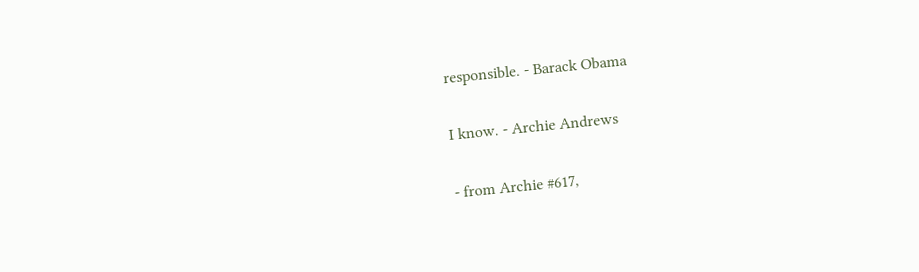responsible. - Barack Obama

I know. - Archie Andrews

- from Archie #617,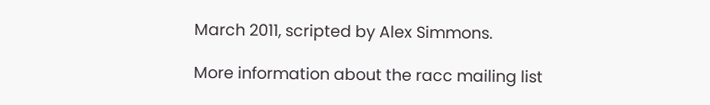March 2011, scripted by Alex Simmons.

More information about the racc mailing list